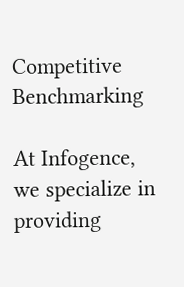Competitive Benchmarking

At Infogence, we specialize in providing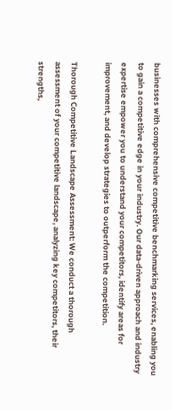businesses with comprehensive competitive benchmarking services, enabling you to gain a competitive edge in your industry. Our data-driven approach and industry expertise empower you to understand your competitors, identify areas for improvement, and develop strategies to outperform the competition.

Thorough Competitive Landscape Assessment: We conduct a thorough assessment of your competitive landscape, analyzing key competitors, their strengths,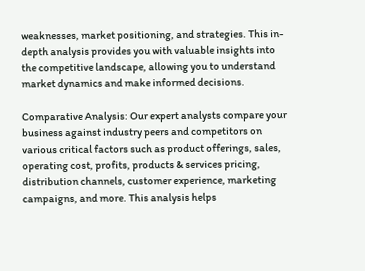weaknesses, market positioning, and strategies. This in-depth analysis provides you with valuable insights into the competitive landscape, allowing you to understand market dynamics and make informed decisions.

Comparative Analysis: Our expert analysts compare your business against industry peers and competitors on various critical factors such as product offerings, sales, operating cost, profits, products & services pricing, distribution channels, customer experience, marketing campaigns, and more. This analysis helps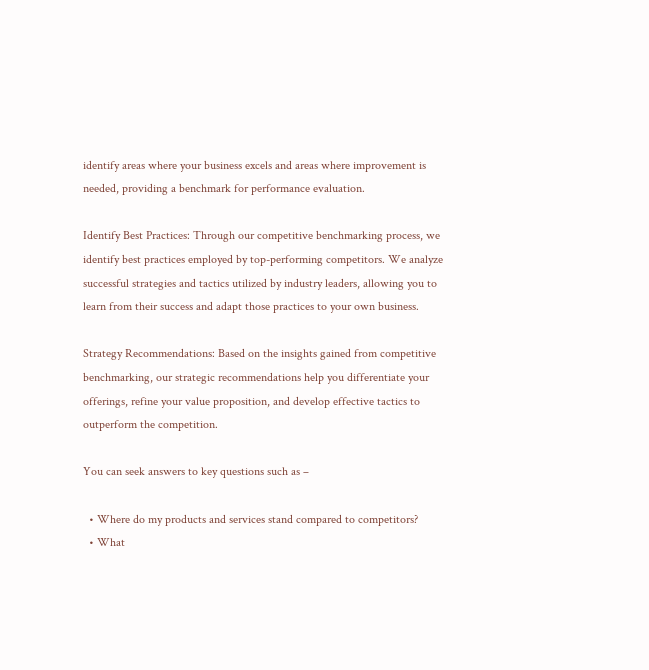identify areas where your business excels and areas where improvement is needed, providing a benchmark for performance evaluation.

Identify Best Practices: Through our competitive benchmarking process, we identify best practices employed by top-performing competitors. We analyze successful strategies and tactics utilized by industry leaders, allowing you to learn from their success and adapt those practices to your own business.

Strategy Recommendations: Based on the insights gained from competitive benchmarking, our strategic recommendations help you differentiate your offerings, refine your value proposition, and develop effective tactics to outperform the competition.

You can seek answers to key questions such as –

  • Where do my products and services stand compared to competitors?
  • What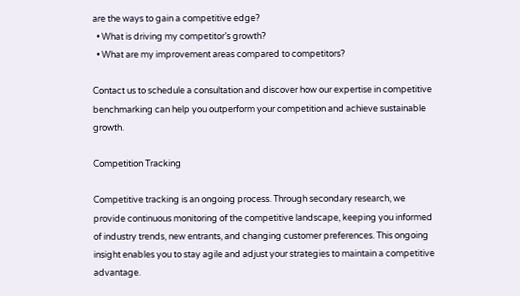are the ways to gain a competitive edge?
  • What is driving my competitor’s growth?
  • What are my improvement areas compared to competitors?

Contact us to schedule a consultation and discover how our expertise in competitive benchmarking can help you outperform your competition and achieve sustainable growth.

Competition Tracking

Competitive tracking is an ongoing process. Through secondary research, we provide continuous monitoring of the competitive landscape, keeping you informed of industry trends, new entrants, and changing customer preferences. This ongoing insight enables you to stay agile and adjust your strategies to maintain a competitive advantage.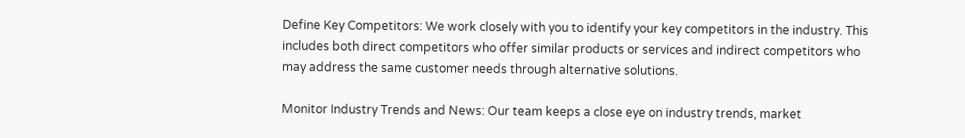Define Key Competitors: We work closely with you to identify your key competitors in the industry. This includes both direct competitors who offer similar products or services and indirect competitors who may address the same customer needs through alternative solutions.

Monitor Industry Trends and News: Our team keeps a close eye on industry trends, market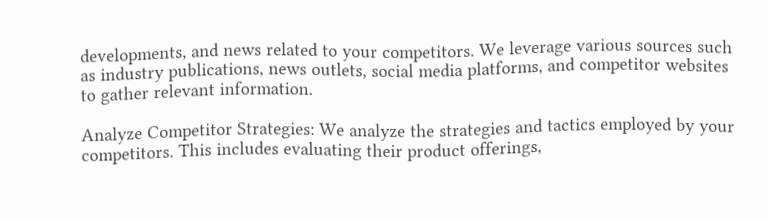developments, and news related to your competitors. We leverage various sources such as industry publications, news outlets, social media platforms, and competitor websites to gather relevant information.

Analyze Competitor Strategies: We analyze the strategies and tactics employed by your competitors. This includes evaluating their product offerings,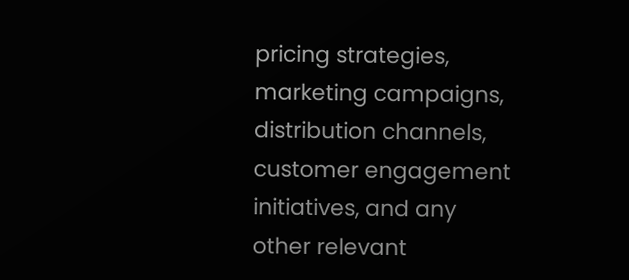pricing strategies, marketing campaigns, distribution channels, customer engagement initiatives, and any other relevant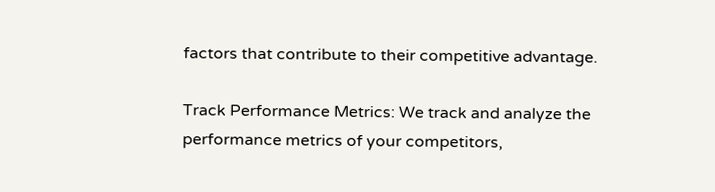factors that contribute to their competitive advantage.

Track Performance Metrics: We track and analyze the performance metrics of your competitors,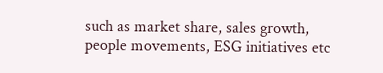such as market share, sales growth, people movements, ESG initiatives etc